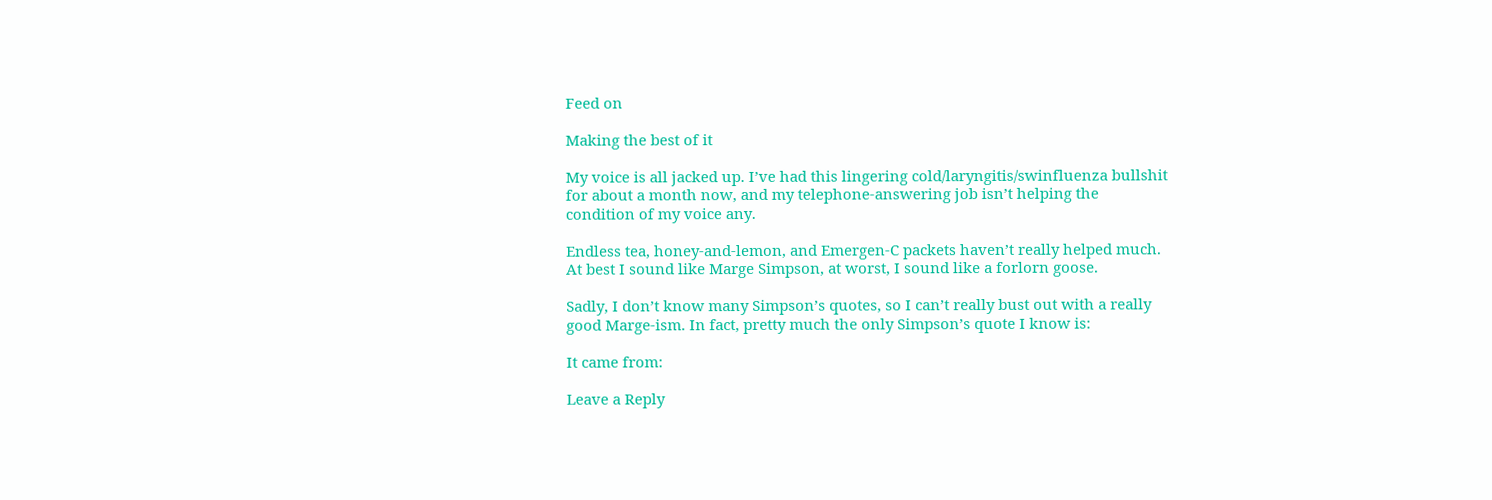Feed on

Making the best of it

My voice is all jacked up. I’ve had this lingering cold/laryngitis/swinfluenza bullshit for about a month now, and my telephone-answering job isn’t helping the condition of my voice any.

Endless tea, honey-and-lemon, and Emergen-C packets haven’t really helped much. At best I sound like Marge Simpson, at worst, I sound like a forlorn goose.

Sadly, I don’t know many Simpson’s quotes, so I can’t really bust out with a really good Marge-ism. In fact, pretty much the only Simpson’s quote I know is:

It came from:

Leave a Reply